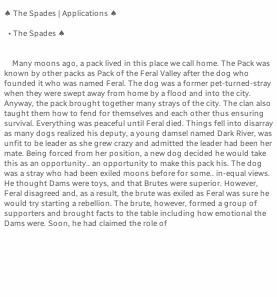♠ The Spades | Applications ♠

  • The Spades ♠


    Many moons ago, a pack lived in this place we call home. The Pack was known by other packs as Pack of the Feral Valley after the dog who founded it who was named Feral. The dog was a former pet-turned-stray when they were swept away from home by a flood and into the city. Anyway, the pack brought together many strays of the city. The clan also taught them how to fend for themselves and each other thus ensuring survival. Everything was peaceful until Feral died. Things fell into disarray as many dogs realized his deputy, a young damsel named Dark River, was unfit to be leader as she grew crazy and admitted the leader had been her mate. Being forced from her position, a new dog decided he would take this as an opportunity.. an opportunity to make this pack his. The dog was a stray who had been exiled moons before for some.. in-equal views. He thought Dams were toys, and that Brutes were superior. However, Feral disagreed and, as a result, the brute was exiled as Feral was sure he would try starting a rebellion. The brute, however, formed a group of supporters and brought facts to the table including how emotional the Dams were. Soon, he had claimed the role of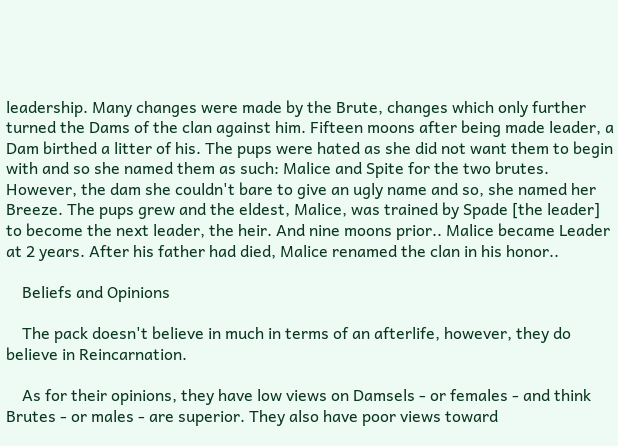leadership. Many changes were made by the Brute, changes which only further turned the Dams of the clan against him. Fifteen moons after being made leader, a Dam birthed a litter of his. The pups were hated as she did not want them to begin with and so she named them as such: Malice and Spite for the two brutes. However, the dam she couldn't bare to give an ugly name and so, she named her Breeze. The pups grew and the eldest, Malice, was trained by Spade [the leader] to become the next leader, the heir. And nine moons prior.. Malice became Leader at 2 years. After his father had died, Malice renamed the clan in his honor..

    Beliefs and Opinions

    The pack doesn't believe in much in terms of an afterlife, however, they do believe in Reincarnation.

    As for their opinions, they have low views on Damsels - or females - and think Brutes - or males - are superior. They also have poor views toward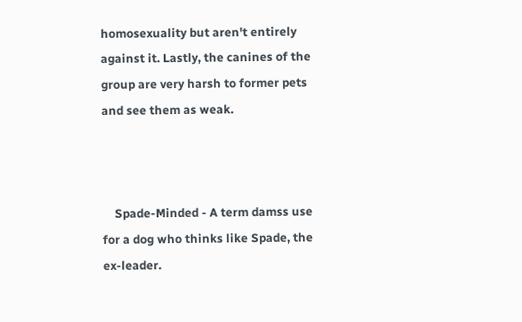homosexuality but aren't entirely against it. Lastly, the canines of the group are very harsh to former pets and see them as weak.



    Spade-Minded - A term damss use for a dog who thinks like Spade, the ex-leader.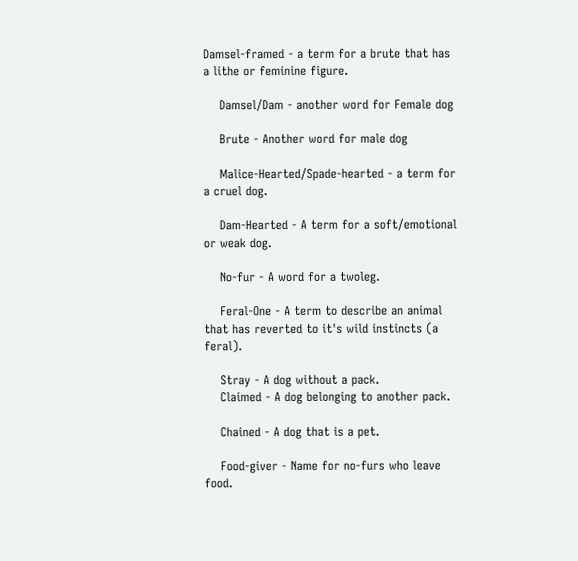Damsel-framed - a term for a brute that has a lithe or feminine figure.

    Damsel/Dam - another word for Female dog

    Brute - Another word for male dog

    Malice-Hearted/Spade-hearted - a term for a cruel dog.

    Dam-Hearted - A term for a soft/emotional or weak dog.

    No-fur - A word for a twoleg.

    Feral-One - A term to describe an animal that has reverted to it's wild instincts (a feral).

    Stray - A dog without a pack.
    Claimed - A dog belonging to another pack.

    Chained - A dog that is a pet.

    Food-giver - Name for no-furs who leave food.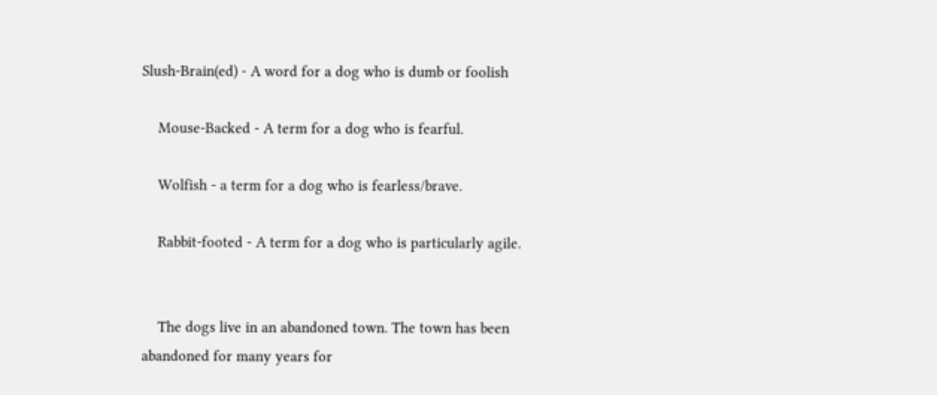Slush-Brain(ed) - A word for a dog who is dumb or foolish

    Mouse-Backed - A term for a dog who is fearful.

    Wolfish - a term for a dog who is fearless/brave.

    Rabbit-footed - A term for a dog who is particularly agile.


    The dogs live in an abandoned town. The town has been abandoned for many years for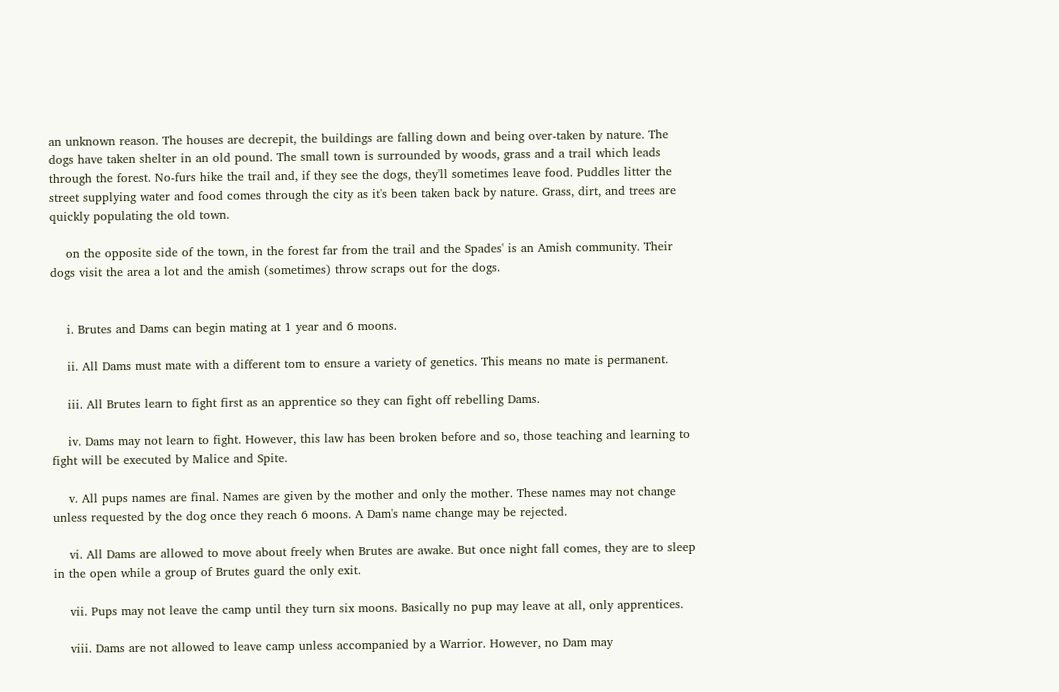an unknown reason. The houses are decrepit, the buildings are falling down and being over-taken by nature. The dogs have taken shelter in an old pound. The small town is surrounded by woods, grass and a trail which leads through the forest. No-furs hike the trail and, if they see the dogs, they'll sometimes leave food. Puddles litter the street supplying water and food comes through the city as it's been taken back by nature. Grass, dirt, and trees are quickly populating the old town.

    on the opposite side of the town, in the forest far from the trail and the Spades' is an Amish community. Their dogs visit the area a lot and the amish (sometimes) throw scraps out for the dogs.


    i. Brutes and Dams can begin mating at 1 year and 6 moons.

    ii. All Dams must mate with a different tom to ensure a variety of genetics. This means no mate is permanent.

    iii. All Brutes learn to fight first as an apprentice so they can fight off rebelling Dams.

    iv. Dams may not learn to fight. However, this law has been broken before and so, those teaching and learning to fight will be executed by Malice and Spite.

    v. All pups names are final. Names are given by the mother and only the mother. These names may not change unless requested by the dog once they reach 6 moons. A Dam's name change may be rejected.

    vi. All Dams are allowed to move about freely when Brutes are awake. But once night fall comes, they are to sleep in the open while a group of Brutes guard the only exit.

    vii. Pups may not leave the camp until they turn six moons. Basically no pup may leave at all, only apprentices.

    viii. Dams are not allowed to leave camp unless accompanied by a Warrior. However, no Dam may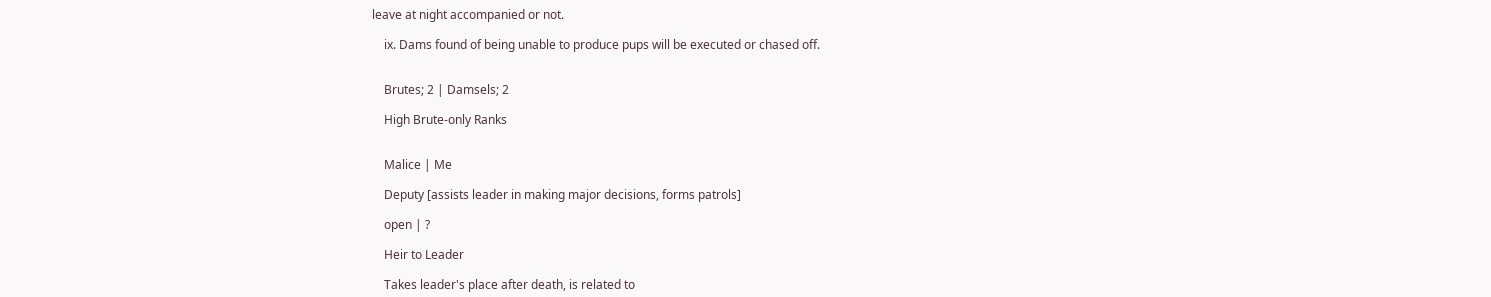leave at night accompanied or not.

    ix. Dams found of being unable to produce pups will be executed or chased off.


    Brutes; 2 | Damsels; 2

    High Brute-only Ranks


    Malice | Me

    Deputy [assists leader in making major decisions, forms patrols]

    open | ?

    Heir to Leader

    Takes leader's place after death, is related to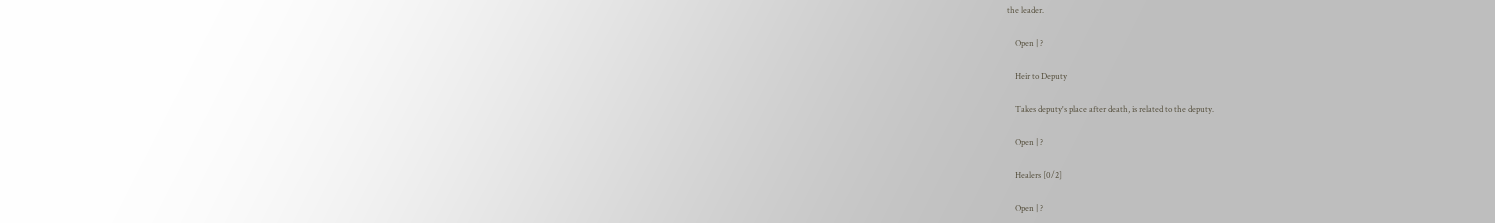the leader.

    Open | ?

    Heir to Deputy

    Takes deputy's place after death, is related to the deputy.

    Open | ?

    Healers [0/2]

    Open | ?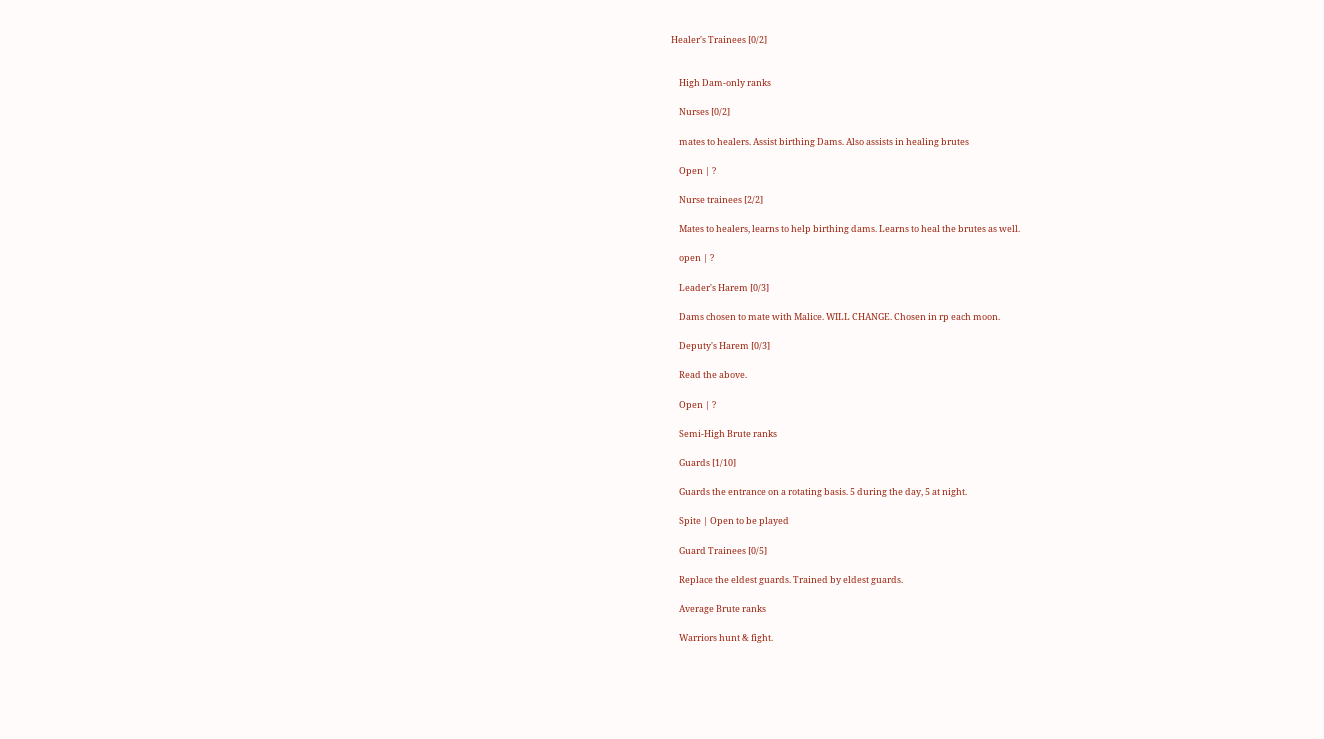Healer's Trainees [0/2]


    High Dam-only ranks

    Nurses [0/2]

    mates to healers. Assist birthing Dams. Also assists in healing brutes

    Open | ?

    Nurse trainees [2/2]

    Mates to healers, learns to help birthing dams. Learns to heal the brutes as well.

    open | ?

    Leader's Harem [0/3]

    Dams chosen to mate with Malice. WILL CHANGE. Chosen in rp each moon.

    Deputy's Harem [0/3]

    Read the above.

    Open | ?

    Semi-High Brute ranks

    Guards [1/10]

    Guards the entrance on a rotating basis. 5 during the day, 5 at night.

    Spite | Open to be played

    Guard Trainees [0/5]

    Replace the eldest guards. Trained by eldest guards.

    Average Brute ranks

    Warriors hunt & fight.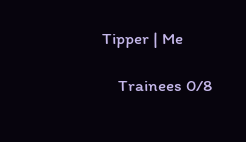Tipper | Me

    Trainees 0/8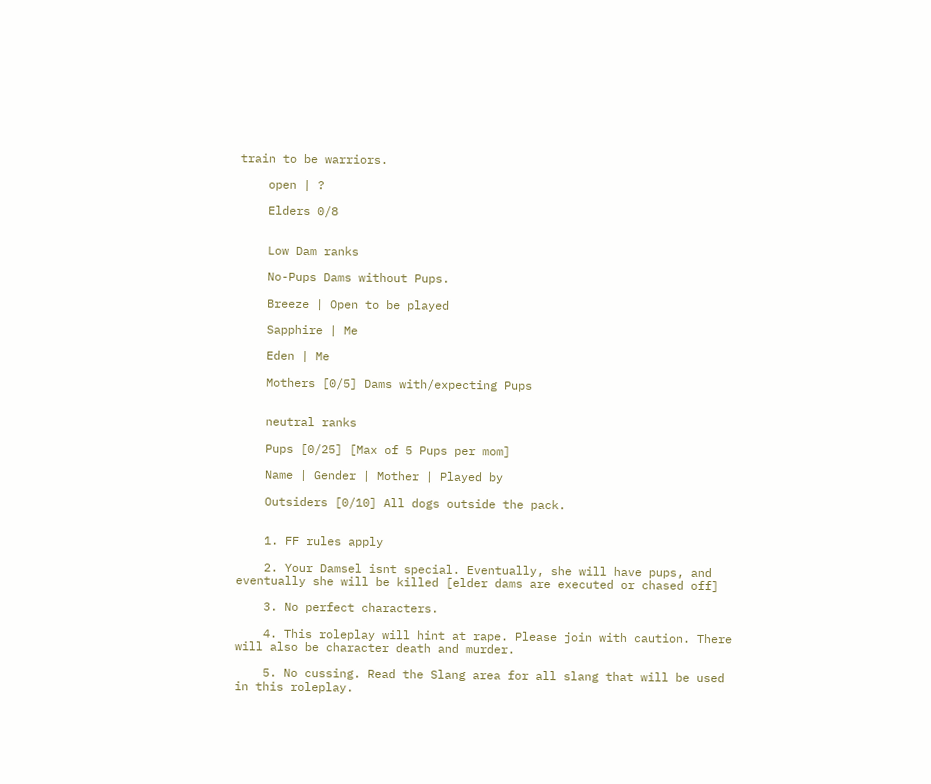train to be warriors.

    open | ?

    Elders 0/8


    Low Dam ranks

    No-Pups Dams without Pups.

    Breeze | Open to be played

    Sapphire | Me

    Eden | Me

    Mothers [0/5] Dams with/expecting Pups


    neutral ranks

    Pups [0/25] [Max of 5 Pups per mom]

    Name | Gender | Mother | Played by

    Outsiders [0/10] All dogs outside the pack.


    1. FF rules apply

    2. Your Damsel isnt special. Eventually, she will have pups, and eventually she will be killed [elder dams are executed or chased off]

    3. No perfect characters.

    4. This roleplay will hint at rape. Please join with caution. There will also be character death and murder.

    5. No cussing. Read the Slang area for all slang that will be used in this roleplay.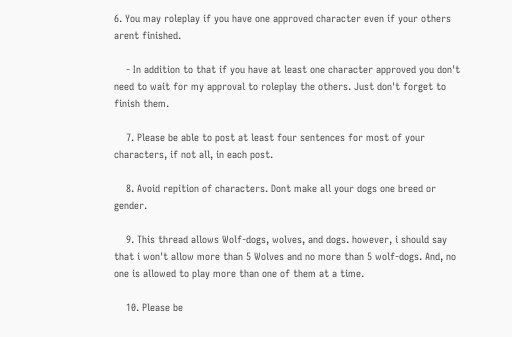6. You may roleplay if you have one approved character even if your others arent finished.

    - In addition to that if you have at least one character approved you don't need to wait for my approval to roleplay the others. Just don't forget to finish them.

    7. Please be able to post at least four sentences for most of your characters, if not all, in each post.

    8. Avoid repition of characters. Dont make all your dogs one breed or gender.

    9. This thread allows Wolf-dogs, wolves, and dogs. however, i should say that i won't allow more than 5 Wolves and no more than 5 wolf-dogs. And, no one is allowed to play more than one of them at a time.

    10. Please be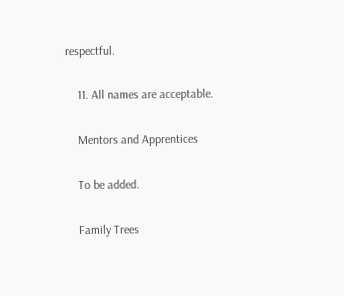respectful.

    11. All names are acceptable.

    Mentors and Apprentices

    To be added.

    Family Trees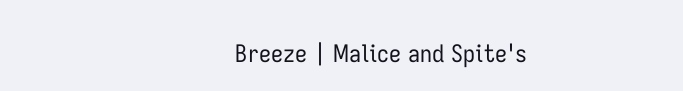Breeze | Malice and Spite's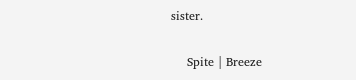sister.

    Spite | Breeze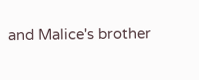and Malice's brother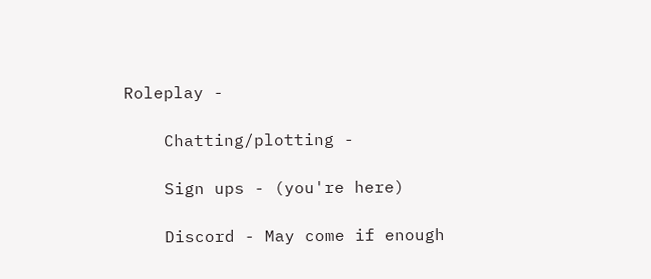Roleplay -

    Chatting/plotting -

    Sign ups - (you're here)

    Discord - May come if enough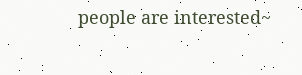people are interested~